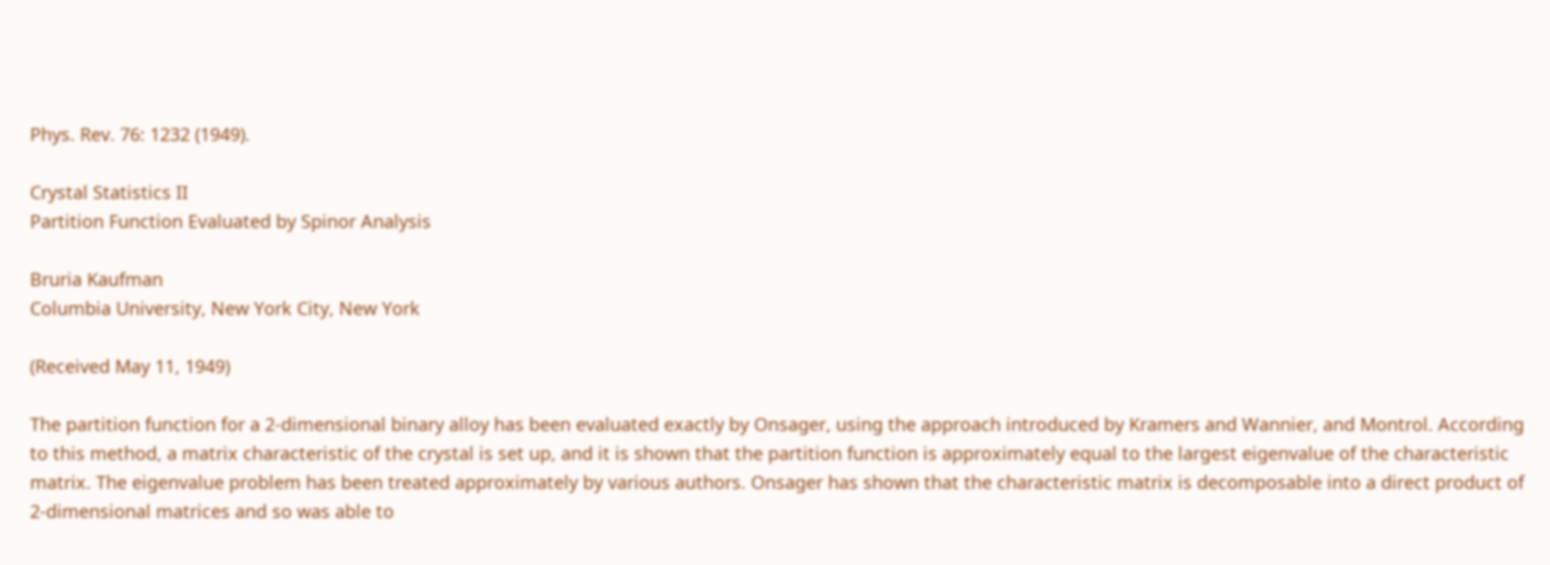Phys. Rev. 76: 1232 (1949).

Crystal Statistics II
Partition Function Evaluated by Spinor Analysis

Bruria Kaufman
Columbia University, New York City, New York

(Received May 11, 1949)

The partition function for a 2-dimensional binary alloy has been evaluated exactly by Onsager, using the approach introduced by Kramers and Wannier, and Montrol. According to this method, a matrix characteristic of the crystal is set up, and it is shown that the partition function is approximately equal to the largest eigenvalue of the characteristic matrix. The eigenvalue problem has been treated approximately by various authors. Onsager has shown that the characteristic matrix is decomposable into a direct product of 2-dimensional matrices and so was able to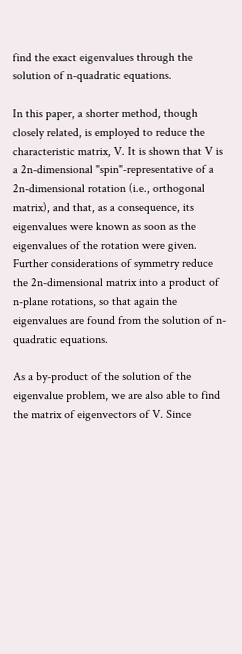find the exact eigenvalues through the solution of n-quadratic equations.

In this paper, a shorter method, though closely related, is employed to reduce the characteristic matrix, V. It is shown that V is a 2n-dimensional "spin"-representative of a 2n-dimensional rotation (i.e., orthogonal matrix), and that, as a consequence, its eigenvalues were known as soon as the eigenvalues of the rotation were given. Further considerations of symmetry reduce the 2n-dimensional matrix into a product of n-plane rotations, so that again the eigenvalues are found from the solution of n-quadratic equations.

As a by-product of the solution of the eigenvalue problem, we are also able to find the matrix of eigenvectors of V. Since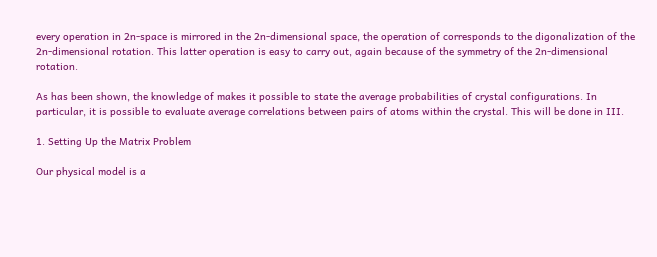every operation in 2n-space is mirrored in the 2n-dimensional space, the operation of corresponds to the digonalization of the 2n-dimensional rotation. This latter operation is easy to carry out, again because of the symmetry of the 2n-dimensional rotation.

As has been shown, the knowledge of makes it possible to state the average probabilities of crystal configurations. In particular, it is possible to evaluate average correlations between pairs of atoms within the crystal. This will be done in III.

1. Setting Up the Matrix Problem

Our physical model is a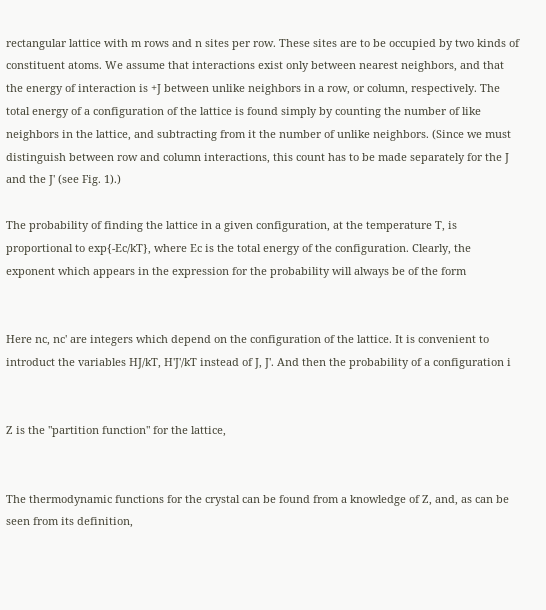rectangular lattice with m rows and n sites per row. These sites are to be occupied by two kinds of constituent atoms. We assume that interactions exist only between nearest neighbors, and that the energy of interaction is +J between unlike neighbors in a row, or column, respectively. The total energy of a configuration of the lattice is found simply by counting the number of like neighbors in the lattice, and subtracting from it the number of unlike neighbors. (Since we must distinguish between row and column interactions, this count has to be made separately for the J and the J' (see Fig. 1).)

The probability of finding the lattice in a given configuration, at the temperature T, is proportional to exp{-Ec/kT}, where Ec is the total energy of the configuration. Clearly, the exponent which appears in the expression for the probability will always be of the form


Here nc, nc' are integers which depend on the configuration of the lattice. It is convenient to introduct the variables HJ/kT, H'J'/kT instead of J, J'. And then the probability of a configuration i


Z is the "partition function" for the lattice,


The thermodynamic functions for the crystal can be found from a knowledge of Z, and, as can be seen from its definition,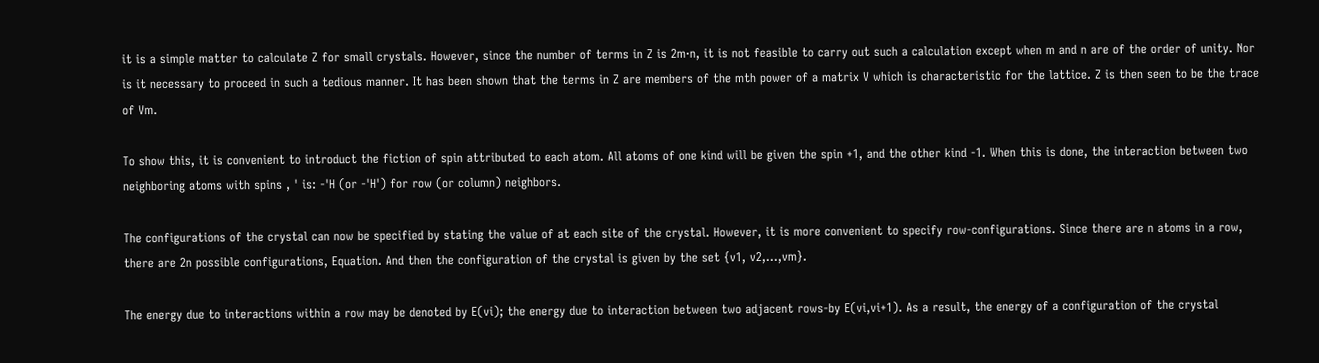it is a simple matter to calculate Z for small crystals. However, since the number of terms in Z is 2m·n, it is not feasible to carry out such a calculation except when m and n are of the order of unity. Nor is it necessary to proceed in such a tedious manner. It has been shown that the terms in Z are members of the mth power of a matrix V which is characteristic for the lattice. Z is then seen to be the trace of Vm.

To show this, it is convenient to introduct the fiction of spin attributed to each atom. All atoms of one kind will be given the spin +1, and the other kind -1. When this is done, the interaction between two neighboring atoms with spins , ' is: -'H (or -'H') for row (or column) neighbors.

The configurations of the crystal can now be specified by stating the value of at each site of the crystal. However, it is more convenient to specify row-configurations. Since there are n atoms in a row, there are 2n possible configurations, Equation. And then the configuration of the crystal is given by the set {v1, v2,...,vm}.

The energy due to interactions within a row may be denoted by E(vi); the energy due to interaction between two adjacent rows-by E(vi,vi+1). As a result, the energy of a configuration of the crystal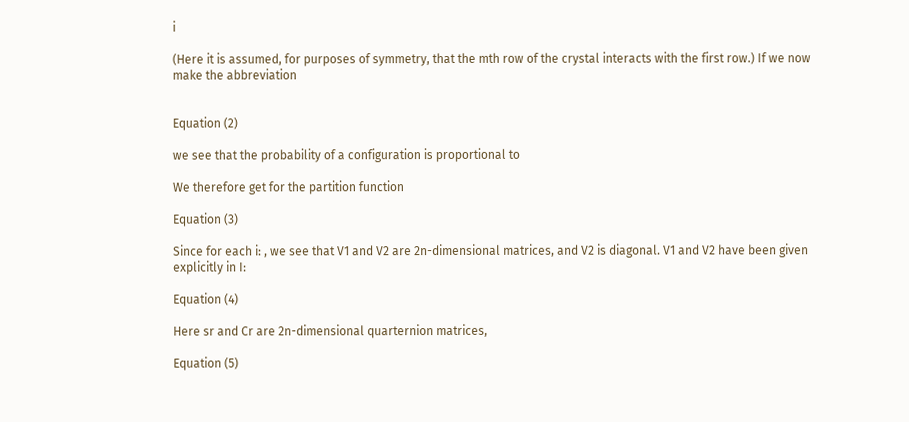i

(Here it is assumed, for purposes of symmetry, that the mth row of the crystal interacts with the first row.) If we now make the abbreviation


Equation (2)

we see that the probability of a configuration is proportional to

We therefore get for the partition function

Equation (3)

Since for each i: , we see that V1 and V2 are 2n-dimensional matrices, and V2 is diagonal. V1 and V2 have been given explicitly in I:

Equation (4)

Here sr and Cr are 2n-dimensional quarternion matrices,

Equation (5)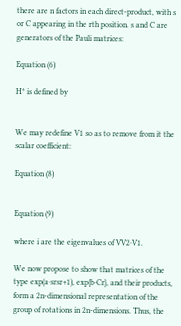there are n factors in each direct-product, with s or C appearing in the rth position. s and C are generators of the Pauli matrices:

Equation (6)

H* is defined by


We may redefine V1 so as to remove from it the scalar coefficient:

Equation (8)


Equation (9)

where i are the eigenvalues of VV2·V1.

We now propose to show that matrices of the type exp(a·srsr+1), exp{b·Cr}, and their products, form a 2n-dimensional representation of the group of rotations in 2n-dimensions. Thus, the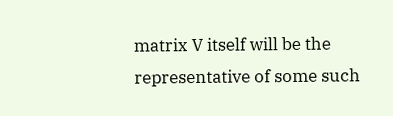matrix V itself will be the representative of some such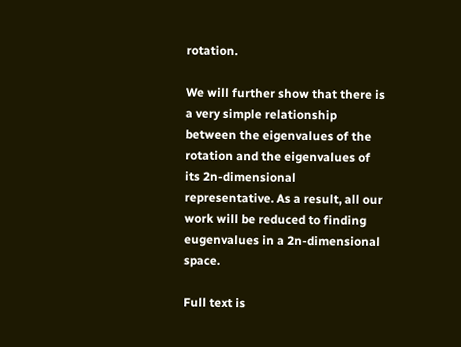rotation.

We will further show that there is a very simple relationship between the eigenvalues of the rotation and the eigenvalues of its 2n-dimensional representative. As a result, all our work will be reduced to finding eugenvalues in a 2n-dimensional space.

Full text is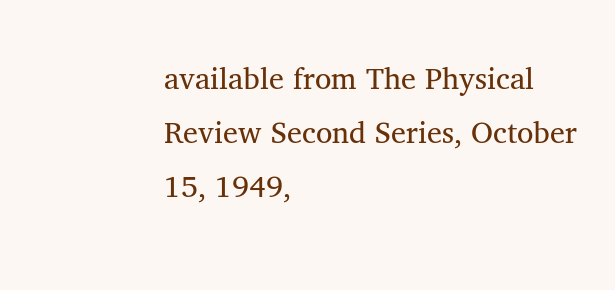available from The Physical Review Second Series, October 15, 1949,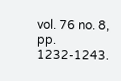vol. 76 no. 8, pp. 1232-1243.